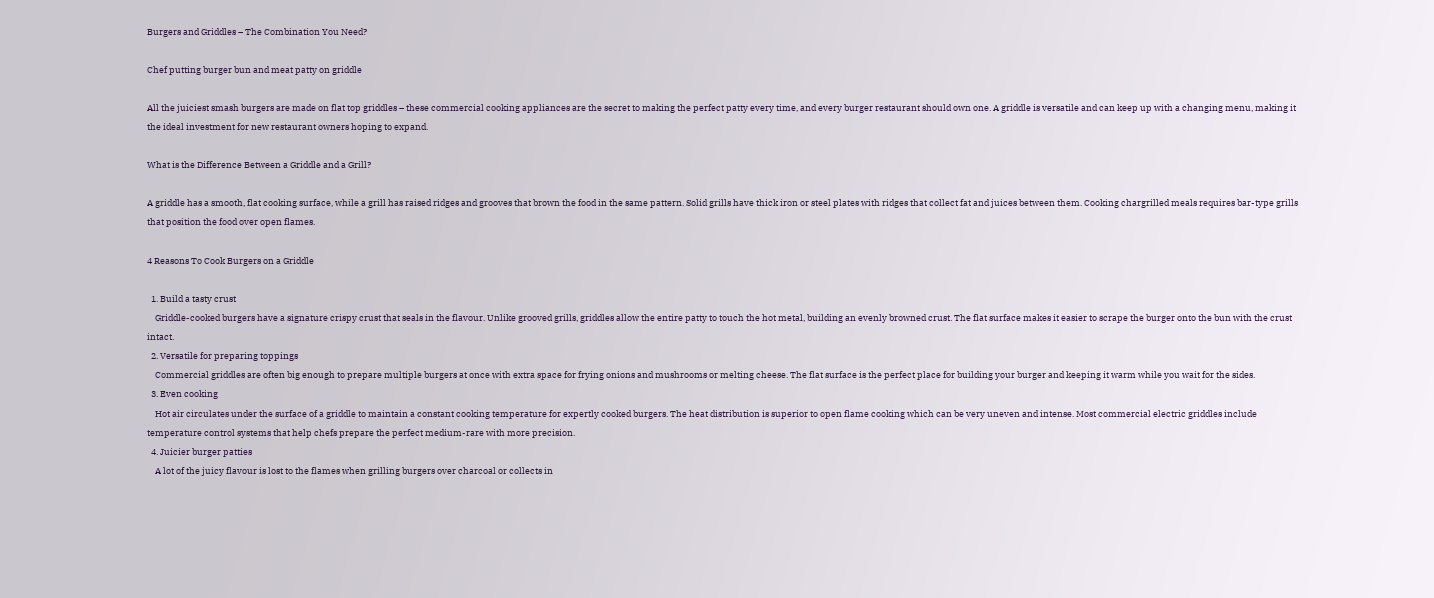Burgers and Griddles – The Combination You Need?

Chef putting burger bun and meat patty on griddle

All the juiciest smash burgers are made on flat top griddles – these commercial cooking appliances are the secret to making the perfect patty every time, and every burger restaurant should own one. A griddle is versatile and can keep up with a changing menu, making it the ideal investment for new restaurant owners hoping to expand.

What is the Difference Between a Griddle and a Grill?

A griddle has a smooth, flat cooking surface, while a grill has raised ridges and grooves that brown the food in the same pattern. Solid grills have thick iron or steel plates with ridges that collect fat and juices between them. Cooking chargrilled meals requires bar-type grills that position the food over open flames.

4 Reasons To Cook Burgers on a Griddle

  1. Build a tasty crust
    Griddle-cooked burgers have a signature crispy crust that seals in the flavour. Unlike grooved grills, griddles allow the entire patty to touch the hot metal, building an evenly browned crust. The flat surface makes it easier to scrape the burger onto the bun with the crust intact.
  2. Versatile for preparing toppings
    Commercial griddles are often big enough to prepare multiple burgers at once with extra space for frying onions and mushrooms or melting cheese. The flat surface is the perfect place for building your burger and keeping it warm while you wait for the sides.
  3. Even cooking
    Hot air circulates under the surface of a griddle to maintain a constant cooking temperature for expertly cooked burgers. The heat distribution is superior to open flame cooking which can be very uneven and intense. Most commercial electric griddles include temperature control systems that help chefs prepare the perfect medium-rare with more precision.
  4. Juicier burger patties
    A lot of the juicy flavour is lost to the flames when grilling burgers over charcoal or collects in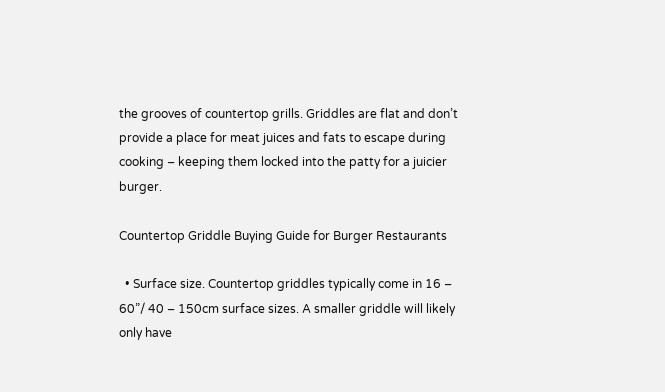the grooves of countertop grills. Griddles are flat and don’t provide a place for meat juices and fats to escape during cooking – keeping them locked into the patty for a juicier burger.

Countertop Griddle Buying Guide for Burger Restaurants

  • Surface size. Countertop griddles typically come in 16 – 60”/ 40 – 150cm surface sizes. A smaller griddle will likely only have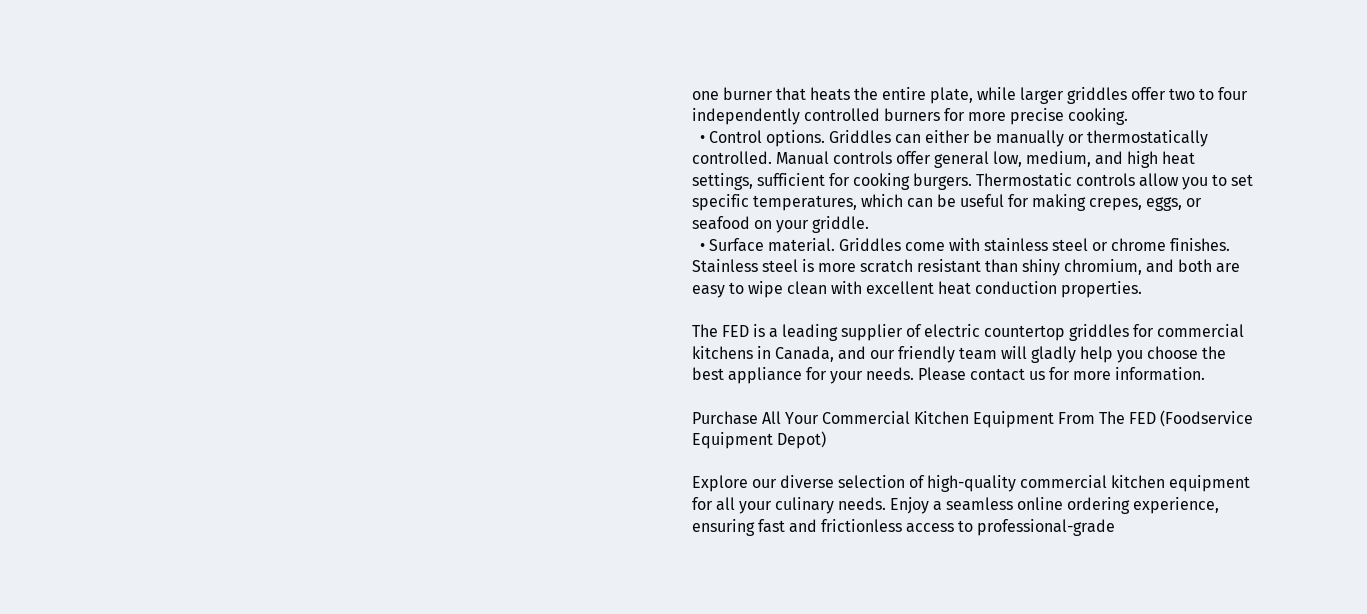one burner that heats the entire plate, while larger griddles offer two to four independently controlled burners for more precise cooking.
  • Control options. Griddles can either be manually or thermostatically controlled. Manual controls offer general low, medium, and high heat settings, sufficient for cooking burgers. Thermostatic controls allow you to set specific temperatures, which can be useful for making crepes, eggs, or seafood on your griddle.
  • Surface material. Griddles come with stainless steel or chrome finishes. Stainless steel is more scratch resistant than shiny chromium, and both are easy to wipe clean with excellent heat conduction properties.

The FED is a leading supplier of electric countertop griddles for commercial kitchens in Canada, and our friendly team will gladly help you choose the best appliance for your needs. Please contact us for more information.

Purchase All Your Commercial Kitchen Equipment From The FED (Foodservice Equipment Depot)

Explore our diverse selection of high-quality commercial kitchen equipment for all your culinary needs. Enjoy a seamless online ordering experience, ensuring fast and frictionless access to professional-grade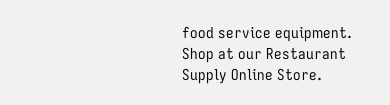food service equipment. Shop at our Restaurant Supply Online Store.